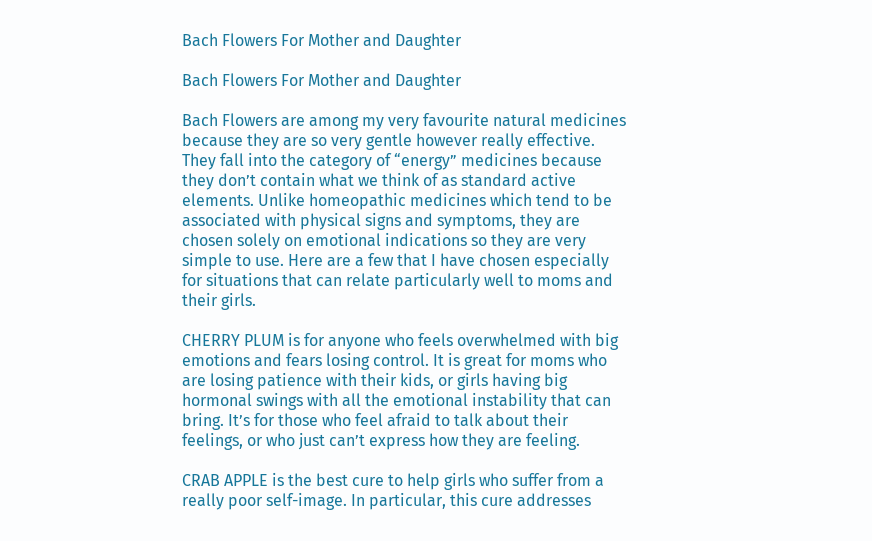Bach Flowers For Mother and Daughter

Bach Flowers For Mother and Daughter

Bach Flowers are among my very favourite natural medicines because they are so very gentle however really effective. They fall into the category of “energy” medicines because they don’t contain what we think of as standard active elements. Unlike homeopathic medicines which tend to be associated with physical signs and symptoms, they are chosen solely on emotional indications so they are very simple to use. Here are a few that I have chosen especially for situations that can relate particularly well to moms and their girls.

CHERRY PLUM is for anyone who feels overwhelmed with big emotions and fears losing control. It is great for moms who are losing patience with their kids, or girls having big hormonal swings with all the emotional instability that can bring. It’s for those who feel afraid to talk about their feelings, or who just can’t express how they are feeling.

CRAB APPLE is the best cure to help girls who suffer from a really poor self-image. In particular, this cure addresses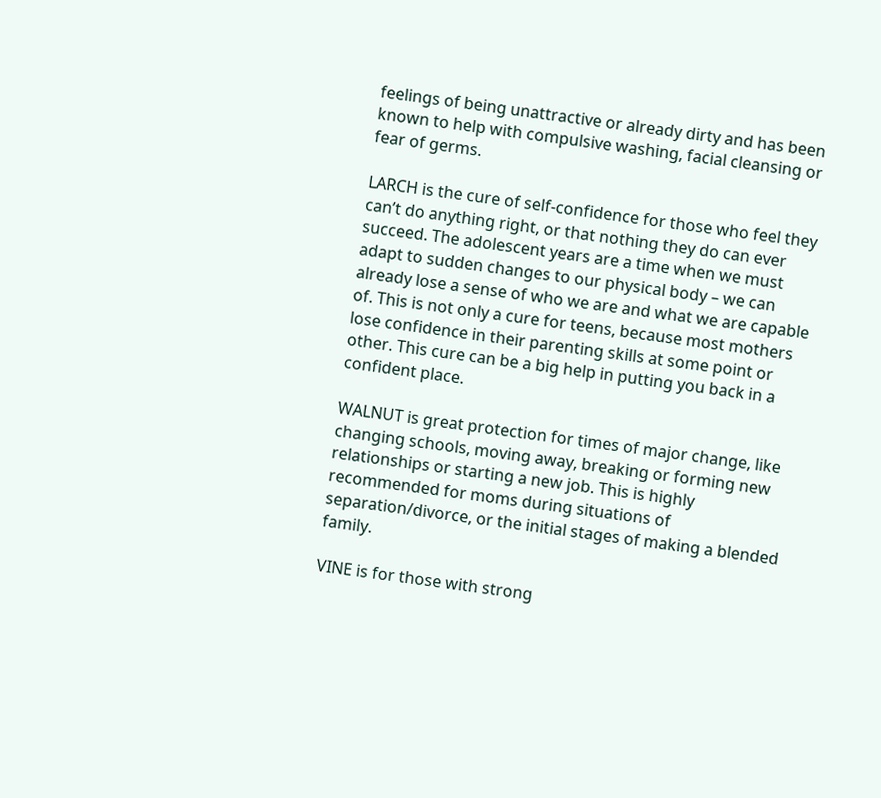feelings of being unattractive or already dirty and has been known to help with compulsive washing, facial cleansing or fear of germs.

LARCH is the cure of self-confidence for those who feel they can’t do anything right, or that nothing they do can ever succeed. The adolescent years are a time when we must adapt to sudden changes to our physical body – we can already lose a sense of who we are and what we are capable of. This is not only a cure for teens, because most mothers lose confidence in their parenting skills at some point or other. This cure can be a big help in putting you back in a confident place.

WALNUT is great protection for times of major change, like changing schools, moving away, breaking or forming new relationships or starting a new job. This is highly recommended for moms during situations of separation/divorce, or the initial stages of making a blended family.

VINE is for those with strong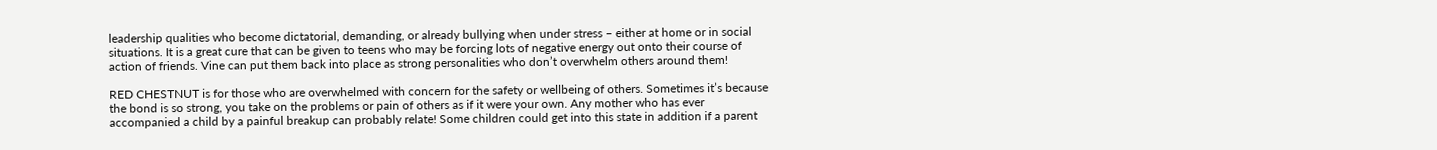leadership qualities who become dictatorial, demanding, or already bullying when under stress – either at home or in social situations. It is a great cure that can be given to teens who may be forcing lots of negative energy out onto their course of action of friends. Vine can put them back into place as strong personalities who don’t overwhelm others around them!

RED CHESTNUT is for those who are overwhelmed with concern for the safety or wellbeing of others. Sometimes it’s because the bond is so strong, you take on the problems or pain of others as if it were your own. Any mother who has ever accompanied a child by a painful breakup can probably relate! Some children could get into this state in addition if a parent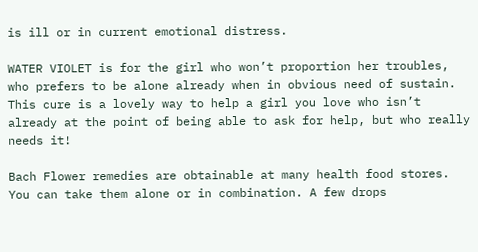is ill or in current emotional distress.

WATER VIOLET is for the girl who won’t proportion her troubles, who prefers to be alone already when in obvious need of sustain. This cure is a lovely way to help a girl you love who isn’t already at the point of being able to ask for help, but who really needs it!

Bach Flower remedies are obtainable at many health food stores. You can take them alone or in combination. A few drops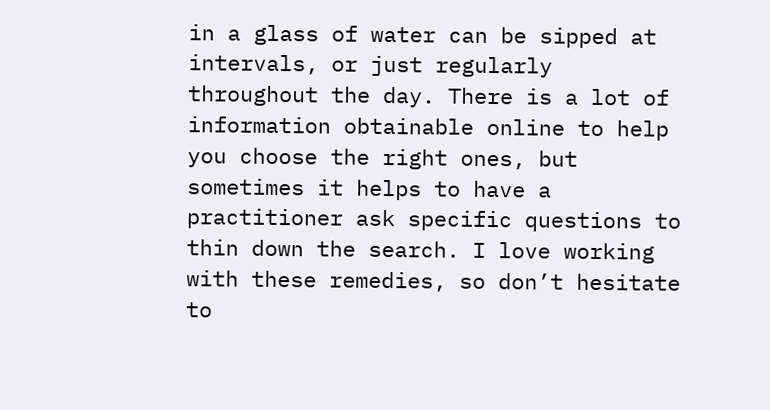in a glass of water can be sipped at intervals, or just regularly throughout the day. There is a lot of information obtainable online to help you choose the right ones, but sometimes it helps to have a practitioner ask specific questions to thin down the search. I love working with these remedies, so don’t hesitate to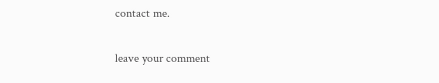contact me.

leave your comment